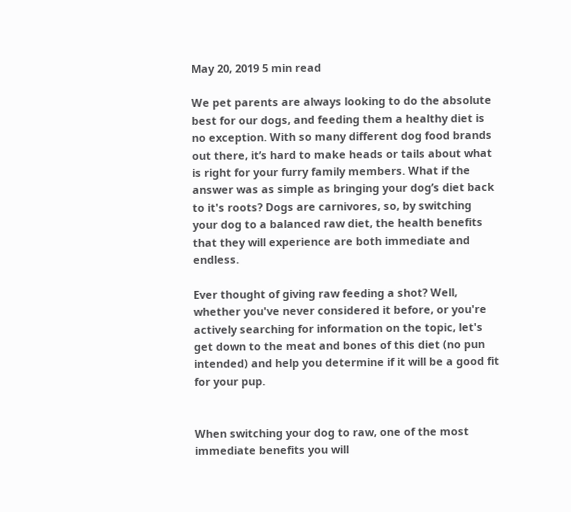May 20, 2019 5 min read

We pet parents are always looking to do the absolute best for our dogs, and feeding them a healthy diet is no exception. With so many different dog food brands out there, it’s hard to make heads or tails about what is right for your furry family members. What if the answer was as simple as bringing your dog’s diet back to it's roots? Dogs are carnivores, so, by switching your dog to a balanced raw diet, the health benefits that they will experience are both immediate and endless.

Ever thought of giving raw feeding a shot? Well, whether you've never considered it before, or you're actively searching for information on the topic, let's get down to the meat and bones of this diet (no pun intended) and help you determine if it will be a good fit for your pup.


When switching your dog to raw, one of the most immediate benefits you will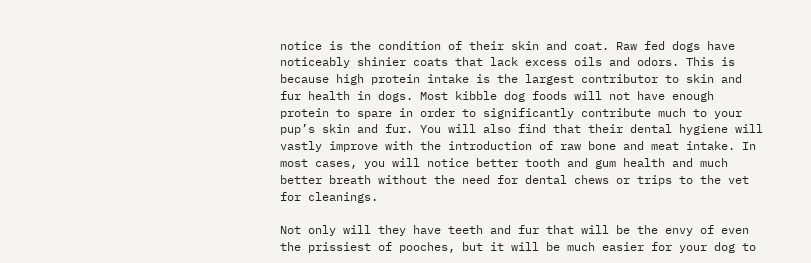notice is the condition of their skin and coat. Raw fed dogs have noticeably shinier coats that lack excess oils and odors. This is because high protein intake is the largest contributor to skin and fur health in dogs. Most kibble dog foods will not have enough protein to spare in order to significantly contribute much to your pup’s skin and fur. You will also find that their dental hygiene will vastly improve with the introduction of raw bone and meat intake. In most cases, you will notice better tooth and gum health and much better breath without the need for dental chews or trips to the vet for cleanings.

Not only will they have teeth and fur that will be the envy of even the prissiest of pooches, but it will be much easier for your dog to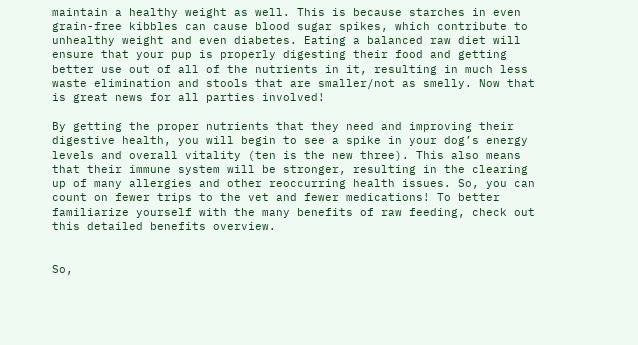maintain a healthy weight as well. This is because starches in even grain-free kibbles can cause blood sugar spikes, which contribute to unhealthy weight and even diabetes. Eating a balanced raw diet will ensure that your pup is properly digesting their food and getting better use out of all of the nutrients in it, resulting in much less waste elimination and stools that are smaller/not as smelly. Now that is great news for all parties involved!

By getting the proper nutrients that they need and improving their digestive health, you will begin to see a spike in your dog’s energy levels and overall vitality (ten is the new three). This also means that their immune system will be stronger, resulting in the clearing up of many allergies and other reoccurring health issues. So, you can count on fewer trips to the vet and fewer medications! To better familiarize yourself with the many benefits of raw feeding, check out this detailed benefits overview.


So,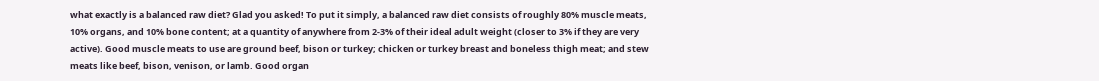what exactly is a balanced raw diet? Glad you asked! To put it simply, a balanced raw diet consists of roughly 80% muscle meats, 10% organs, and 10% bone content; at a quantity of anywhere from 2-3% of their ideal adult weight (closer to 3% if they are very active). Good muscle meats to use are ground beef, bison or turkey; chicken or turkey breast and boneless thigh meat; and stew meats like beef, bison, venison, or lamb. Good organ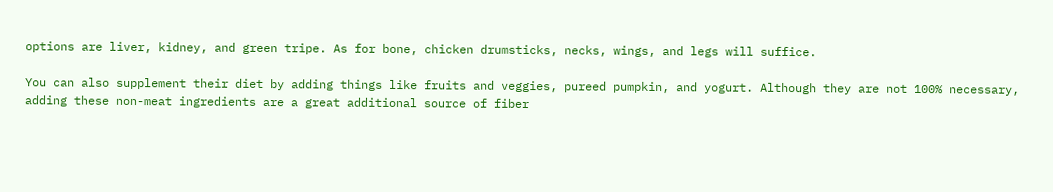options are liver, kidney, and green tripe. As for bone, chicken drumsticks, necks, wings, and legs will suffice.

You can also supplement their diet by adding things like fruits and veggies, pureed pumpkin, and yogurt. Although they are not 100% necessary, adding these non-meat ingredients are a great additional source of fiber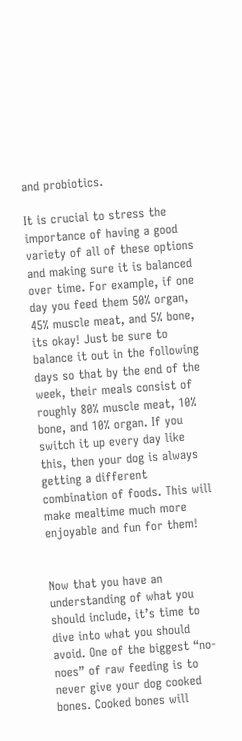and probiotics.

It is crucial to stress the importance of having a good variety of all of these options and making sure it is balanced over time. For example, if one day you feed them 50% organ, 45% muscle meat, and 5% bone, its okay! Just be sure to balance it out in the following days so that by the end of the week, their meals consist of roughly 80% muscle meat, 10% bone, and 10% organ. If you switch it up every day like this, then your dog is always getting a different combination of foods. This will make mealtime much more enjoyable and fun for them!


Now that you have an understanding of what you should include, it’s time to dive into what you should avoid. One of the biggest “no-noes” of raw feeding is to never give your dog cooked bones. Cooked bones will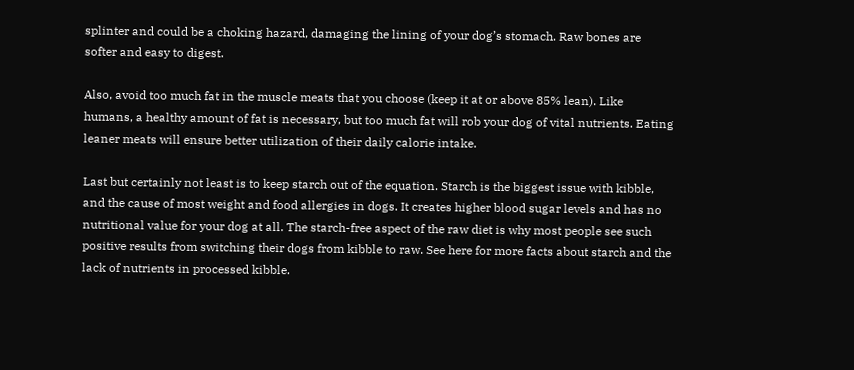splinter and could be a choking hazard, damaging the lining of your dog’s stomach. Raw bones are softer and easy to digest.

Also, avoid too much fat in the muscle meats that you choose (keep it at or above 85% lean). Like humans, a healthy amount of fat is necessary, but too much fat will rob your dog of vital nutrients. Eating leaner meats will ensure better utilization of their daily calorie intake.

Last but certainly not least is to keep starch out of the equation. Starch is the biggest issue with kibble, and the cause of most weight and food allergies in dogs. It creates higher blood sugar levels and has no nutritional value for your dog at all. The starch-free aspect of the raw diet is why most people see such positive results from switching their dogs from kibble to raw. See here for more facts about starch and the lack of nutrients in processed kibble.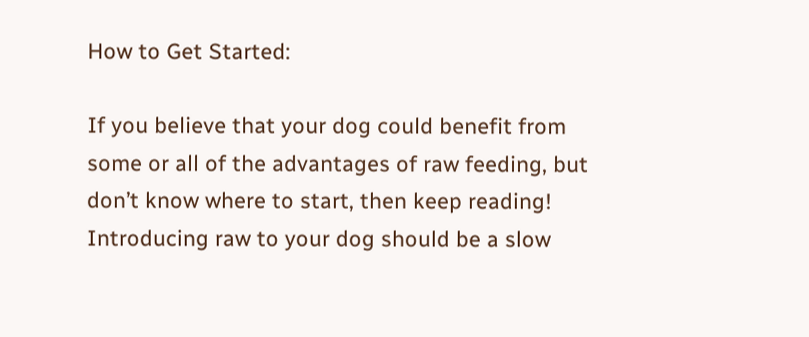How to Get Started:

If you believe that your dog could benefit from some or all of the advantages of raw feeding, but don’t know where to start, then keep reading! Introducing raw to your dog should be a slow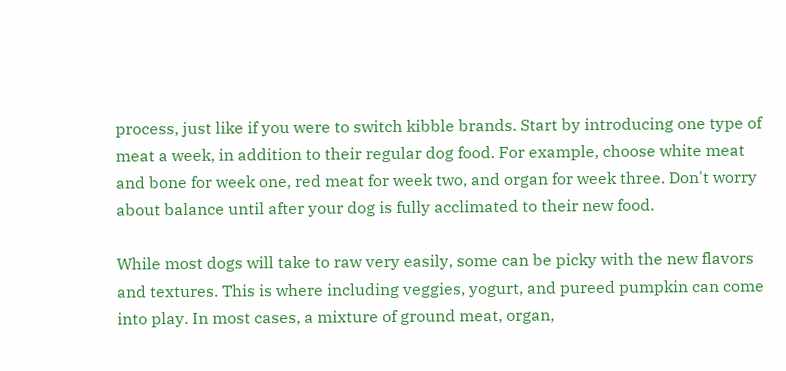process, just like if you were to switch kibble brands. Start by introducing one type of meat a week, in addition to their regular dog food. For example, choose white meat and bone for week one, red meat for week two, and organ for week three. Don't worry about balance until after your dog is fully acclimated to their new food.

While most dogs will take to raw very easily, some can be picky with the new flavors and textures. This is where including veggies, yogurt, and pureed pumpkin can come into play. In most cases, a mixture of ground meat, organ,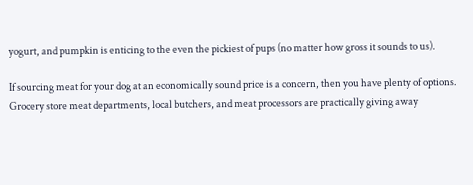yogurt, and pumpkin is enticing to the even the pickiest of pups (no matter how gross it sounds to us).

If sourcing meat for your dog at an economically sound price is a concern, then you have plenty of options. Grocery store meat departments, local butchers, and meat processors are practically giving away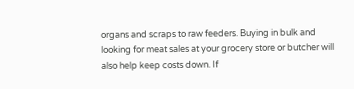organs and scraps to raw feeders. Buying in bulk and looking for meat sales at your grocery store or butcher will also help keep costs down. If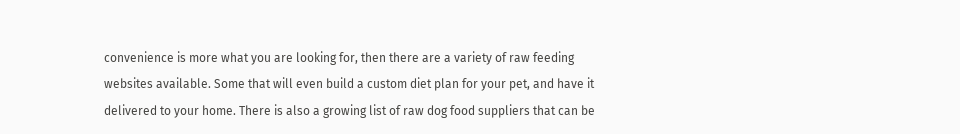convenience is more what you are looking for, then there are a variety of raw feeding websites available. Some that will even build a custom diet plan for your pet, and have it delivered to your home. There is also a growing list of raw dog food suppliers that can be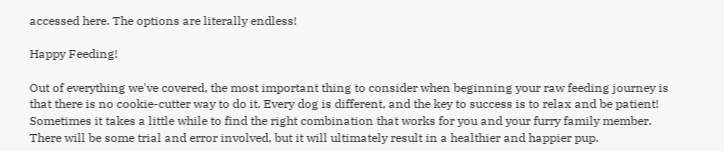accessed here. The options are literally endless!

Happy Feeding!

Out of everything we've covered, the most important thing to consider when beginning your raw feeding journey is that there is no cookie-cutter way to do it. Every dog is different, and the key to success is to relax and be patient! Sometimes it takes a little while to find the right combination that works for you and your furry family member. There will be some trial and error involved, but it will ultimately result in a healthier and happier pup.